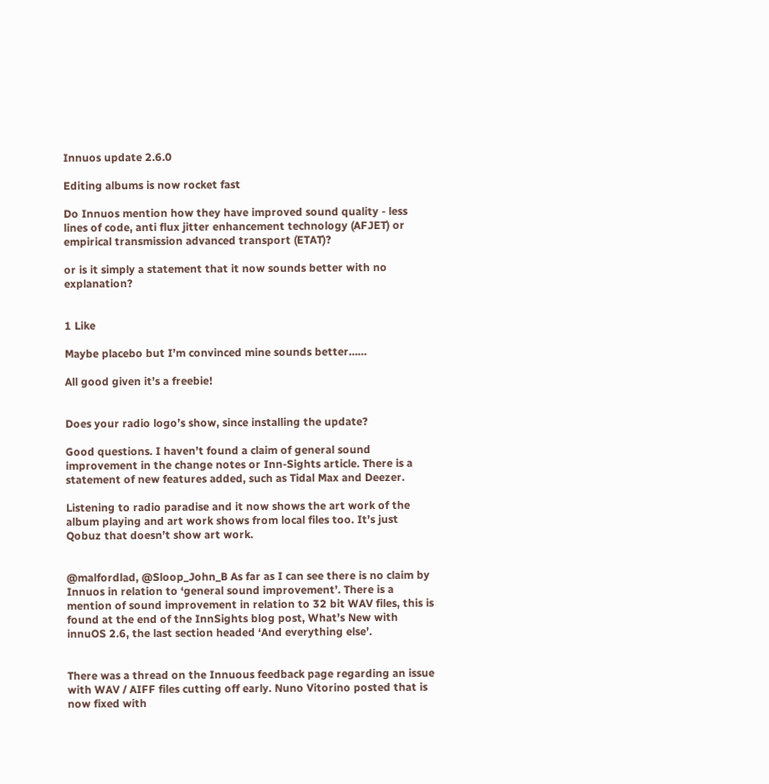Innuos update 2.6.0

Editing albums is now rocket fast

Do Innuos mention how they have improved sound quality - less lines of code, anti flux jitter enhancement technology (AFJET) or empirical transmission advanced transport (ETAT)?

or is it simply a statement that it now sounds better with no explanation?


1 Like

Maybe placebo but I’m convinced mine sounds better……

All good given it’s a freebie!


Does your radio logo’s show, since installing the update?

Good questions. I haven’t found a claim of general sound improvement in the change notes or Inn-Sights article. There is a statement of new features added, such as Tidal Max and Deezer.

Listening to radio paradise and it now shows the art work of the album playing and art work shows from local files too. It’s just Qobuz that doesn’t show art work.


@malfordlad, @Sloop_John_B As far as I can see there is no claim by Innuos in relation to ‘general sound improvement’. There is a mention of sound improvement in relation to 32 bit WAV files, this is found at the end of the InnSights blog post, What’s New with innuOS 2.6, the last section headed ‘And everything else’.


There was a thread on the Innuous feedback page regarding an issue with WAV / AIFF files cutting off early. Nuno Vitorino posted that is now fixed with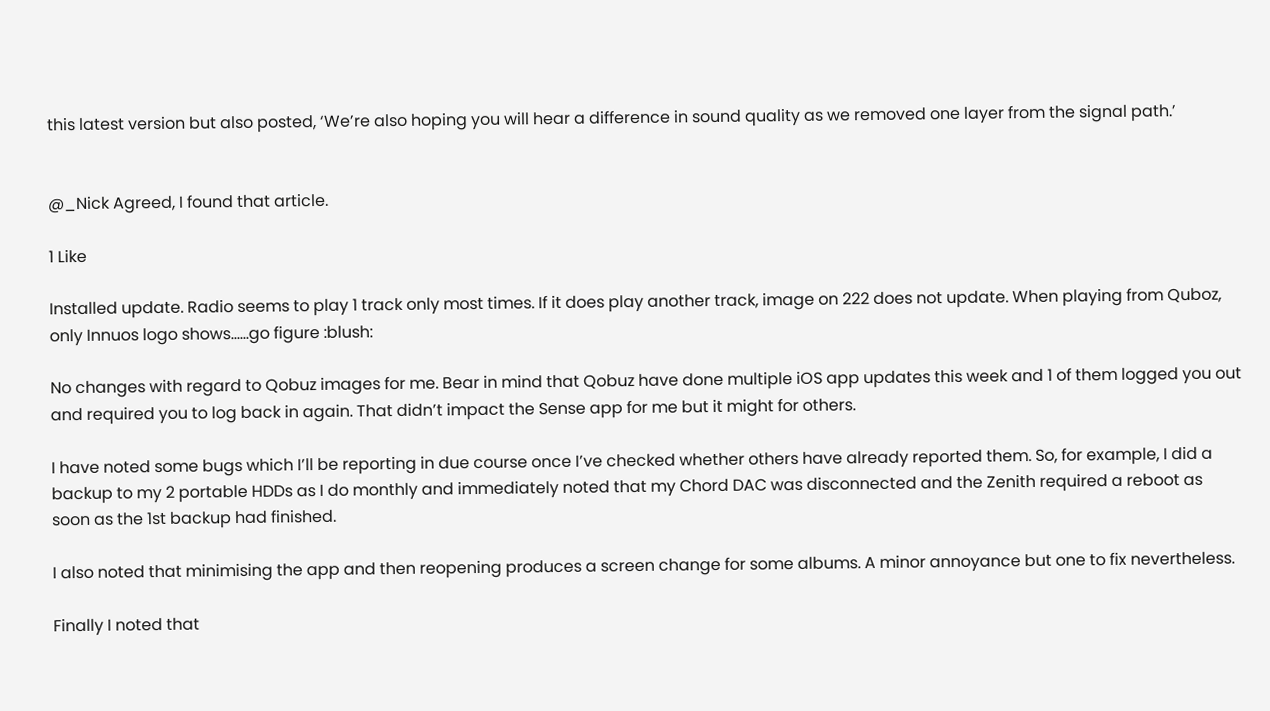this latest version but also posted, ‘We’re also hoping you will hear a difference in sound quality as we removed one layer from the signal path.’


@_Nick Agreed, I found that article.

1 Like

Installed update. Radio seems to play 1 track only most times. If it does play another track, image on 222 does not update. When playing from Quboz, only Innuos logo shows……go figure :blush:

No changes with regard to Qobuz images for me. Bear in mind that Qobuz have done multiple iOS app updates this week and 1 of them logged you out and required you to log back in again. That didn’t impact the Sense app for me but it might for others.

I have noted some bugs which I’ll be reporting in due course once I’ve checked whether others have already reported them. So, for example, I did a backup to my 2 portable HDDs as I do monthly and immediately noted that my Chord DAC was disconnected and the Zenith required a reboot as soon as the 1st backup had finished.

I also noted that minimising the app and then reopening produces a screen change for some albums. A minor annoyance but one to fix nevertheless.

Finally I noted that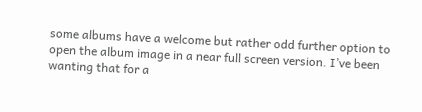some albums have a welcome but rather odd further option to open the album image in a near full screen version. I’ve been wanting that for a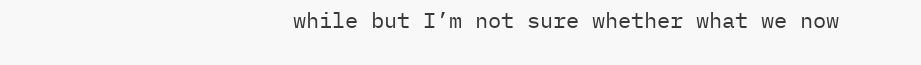while but I’m not sure whether what we now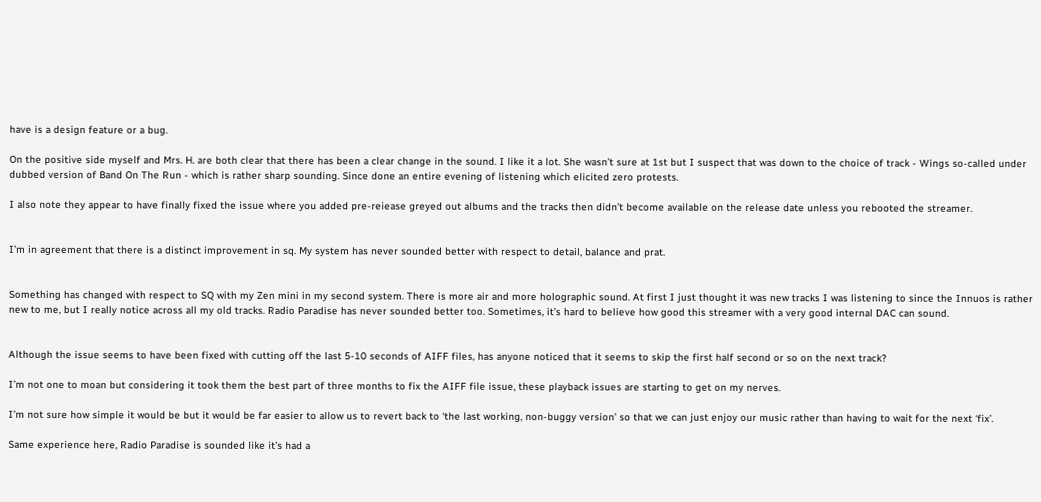have is a design feature or a bug.

On the positive side myself and Mrs. H. are both clear that there has been a clear change in the sound. I like it a lot. She wasn’t sure at 1st but I suspect that was down to the choice of track - Wings so-called under dubbed version of Band On The Run - which is rather sharp sounding. Since done an entire evening of listening which elicited zero protests.

I also note they appear to have finally fixed the issue where you added pre-reiease greyed out albums and the tracks then didn’t become available on the release date unless you rebooted the streamer.


I’m in agreement that there is a distinct improvement in sq. My system has never sounded better with respect to detail, balance and prat.


Something has changed with respect to SQ with my Zen mini in my second system. There is more air and more holographic sound. At first I just thought it was new tracks I was listening to since the Innuos is rather new to me, but I really notice across all my old tracks. Radio Paradise has never sounded better too. Sometimes, it’s hard to believe how good this streamer with a very good internal DAC can sound.


Although the issue seems to have been fixed with cutting off the last 5-10 seconds of AIFF files, has anyone noticed that it seems to skip the first half second or so on the next track?

I’m not one to moan but considering it took them the best part of three months to fix the AIFF file issue, these playback issues are starting to get on my nerves.

I’m not sure how simple it would be but it would be far easier to allow us to revert back to ‘the last working, non-buggy version’ so that we can just enjoy our music rather than having to wait for the next ‘fix’.

Same experience here, Radio Paradise is sounded like it’s had a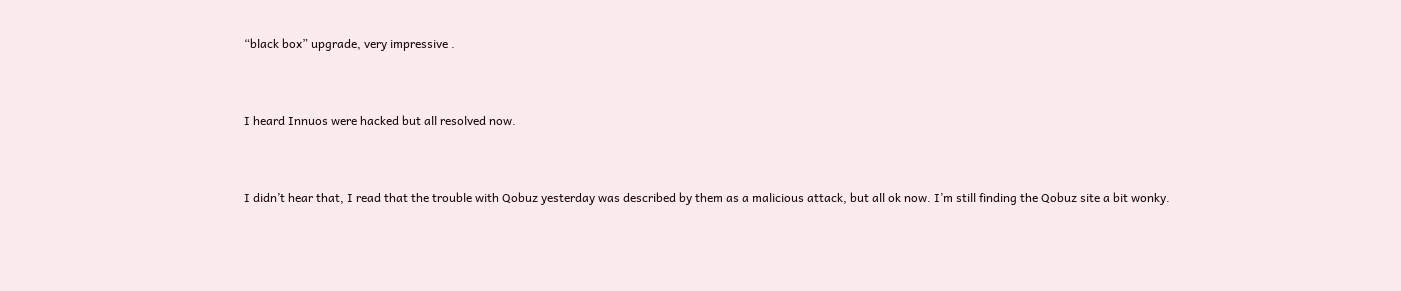“black box” upgrade, very impressive .


I heard Innuos were hacked but all resolved now.


I didn’t hear that, I read that the trouble with Qobuz yesterday was described by them as a malicious attack, but all ok now. I’m still finding the Qobuz site a bit wonky.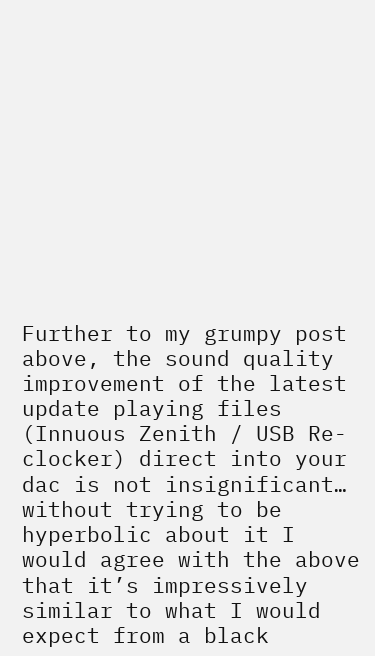Further to my grumpy post above, the sound quality improvement of the latest update playing files (Innuous Zenith / USB Re-clocker) direct into your dac is not insignificant… without trying to be hyperbolic about it I would agree with the above that it’s impressively similar to what I would expect from a black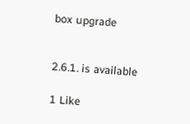box upgrade


2.6.1. is available

1 Like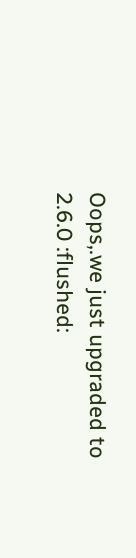Oops,.we just upgraded to 2.6.0 :flushed: